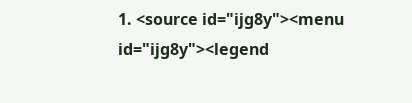1. <source id="ijg8y"><menu id="ijg8y"><legend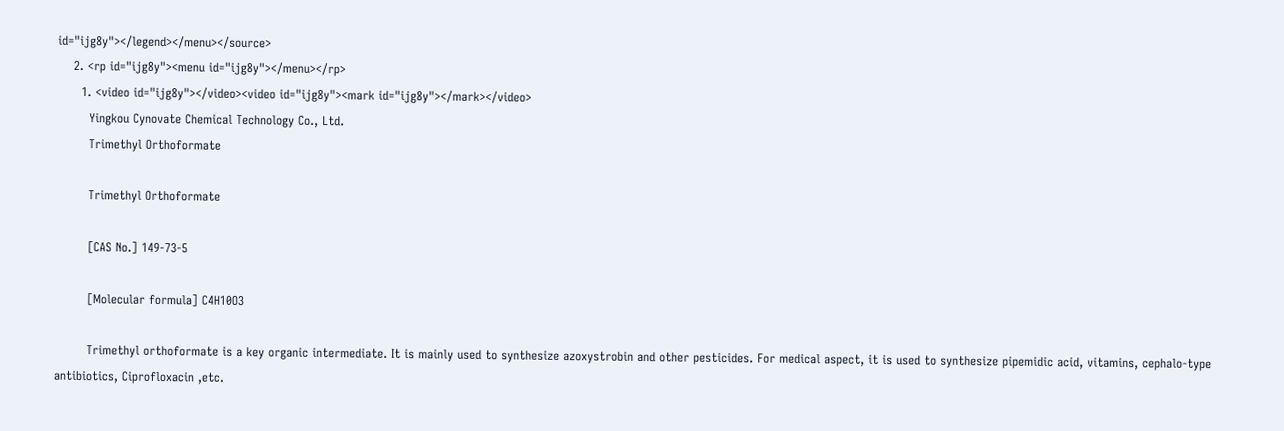id="ijg8y"></legend></menu></source>
    2. <rp id="ijg8y"><menu id="ijg8y"></menu></rp>
      1. <video id="ijg8y"></video><video id="ijg8y"><mark id="ijg8y"></mark></video>
        Yingkou Cynovate Chemical Technology Co., Ltd.
        Trimethyl Orthoformate

        Trimethyl Orthoformate

        [CAS No.] 149-73-5

        [Molecular formula] C4H10O3

        Trimethyl orthoformate is a key organic intermediate. It is mainly used to synthesize azoxystrobin and other pesticides. For medical aspect, it is used to synthesize pipemidic acid, vitamins, cephalo-type antibiotics, Ciprofloxacin ,etc.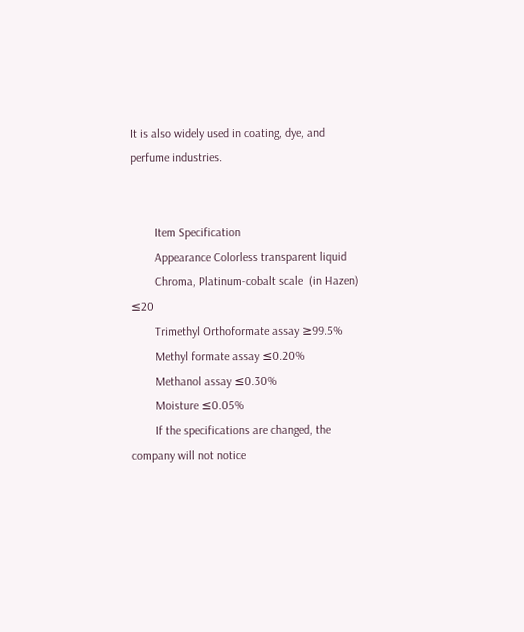It is also widely used in coating, dye, and perfume industries.


        Item Specification
        Appearance Colorless transparent liquid
        Chroma, Platinum-cobalt scale  (in Hazen) ≤20
        Trimethyl Orthoformate assay ≥99.5%
        Methyl formate assay ≤0.20%
        Methanol assay ≤0.30%
        Moisture ≤0.05%
        If the specifications are changed, the company will not notice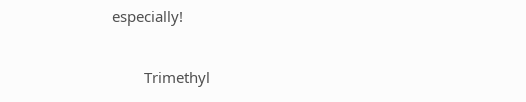especially!

        Trimethyl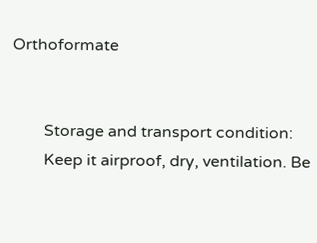Orthoformate


        Storage and transport condition:
        Keep it airproof, dry, ventilation. Be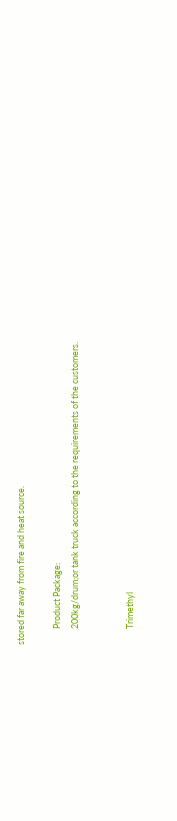stored far away from fire and heat source.

        Product Package:
        200kg/drum;or tank truck according to the requirements of the customers.


        Trimethyl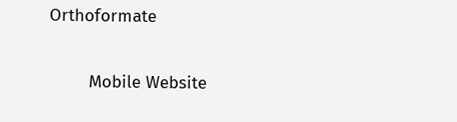Orthoformate


        Mobile Website